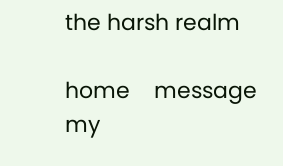the harsh realm

home    message    my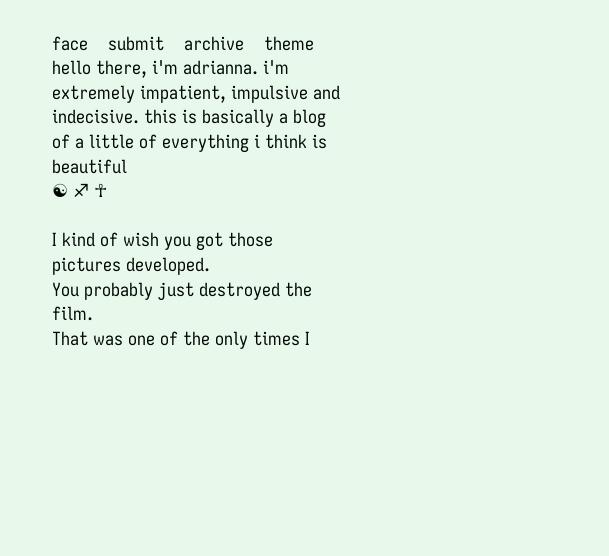face    submit    archive    theme
hello there, i'm adrianna. i'm extremely impatient, impulsive and indecisive. this is basically a blog of a little of everything i think is beautiful
☯ ♐ ☥

I kind of wish you got those pictures developed.
You probably just destroyed the film.
That was one of the only times I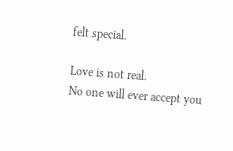felt special.

Love is not real.
No one will ever accept you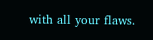with all your flaws.